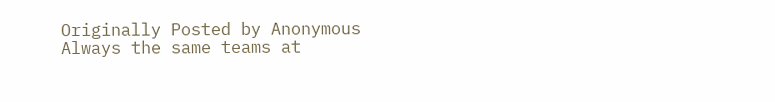Originally Posted by Anonymous
Always the same teams at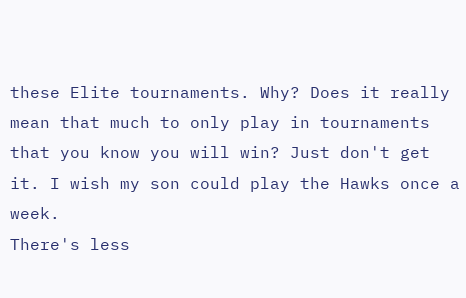these Elite tournaments. Why? Does it really mean that much to only play in tournaments that you know you will win? Just don't get it. I wish my son could play the Hawks once a week.
There's less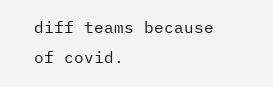diff teams because of covid.